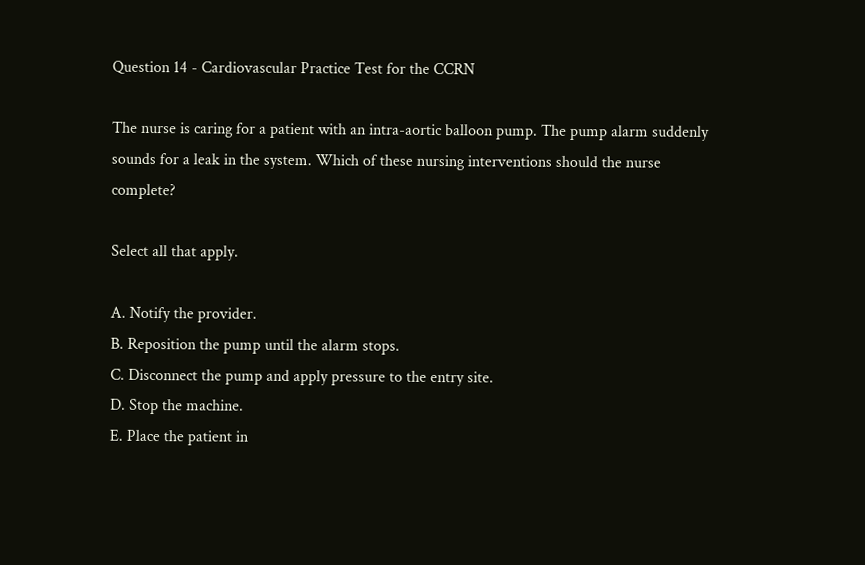Question 14 - Cardiovascular Practice Test for the CCRN

The nurse is caring for a patient with an intra-aortic balloon pump. The pump alarm suddenly sounds for a leak in the system. Which of these nursing interventions should the nurse complete?

Select all that apply.

A. Notify the provider.
B. Reposition the pump until the alarm stops.
C. Disconnect the pump and apply pressure to the entry site.
D. Stop the machine.
E. Place the patient in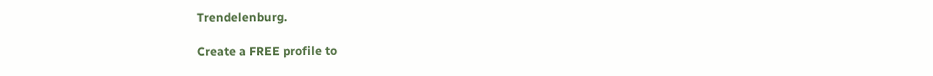Trendelenburg.

Create a FREE profile to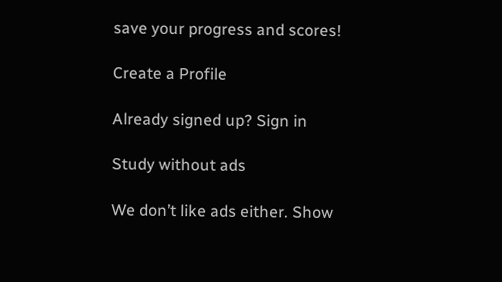save your progress and scores!

Create a Profile

Already signed up? Sign in

Study without ads

We don’t like ads either. Show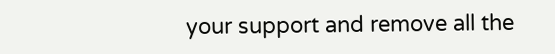your support and remove all the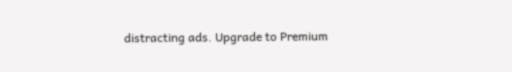distracting ads. Upgrade to Premium